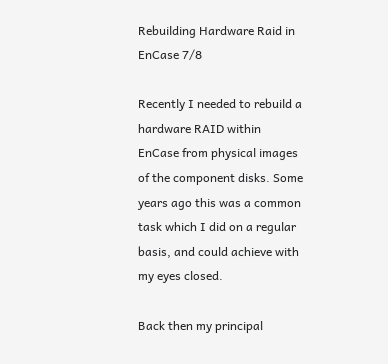Rebuilding Hardware Raid in EnCase 7/8

Recently I needed to rebuild a hardware RAID within EnCase from physical images of the component disks. Some years ago this was a common task which I did on a regular basis, and could achieve with my eyes closed.

Back then my principal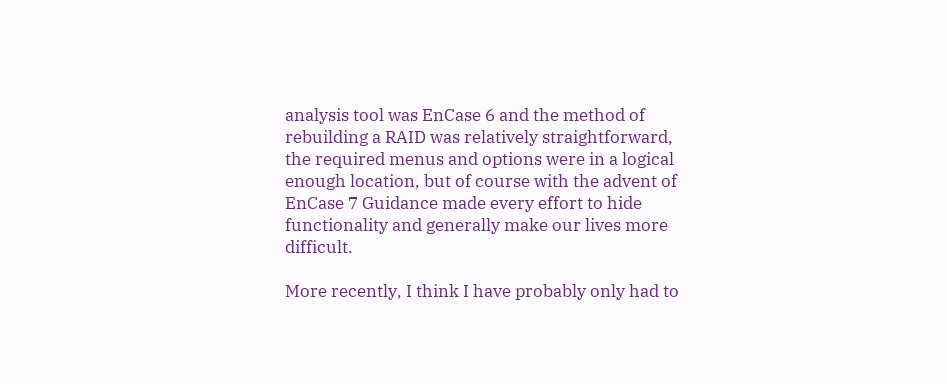analysis tool was EnCase 6 and the method of rebuilding a RAID was relatively straightforward, the required menus and options were in a logical enough location, but of course with the advent of EnCase 7 Guidance made every effort to hide functionality and generally make our lives more difficult.

More recently, I think I have probably only had to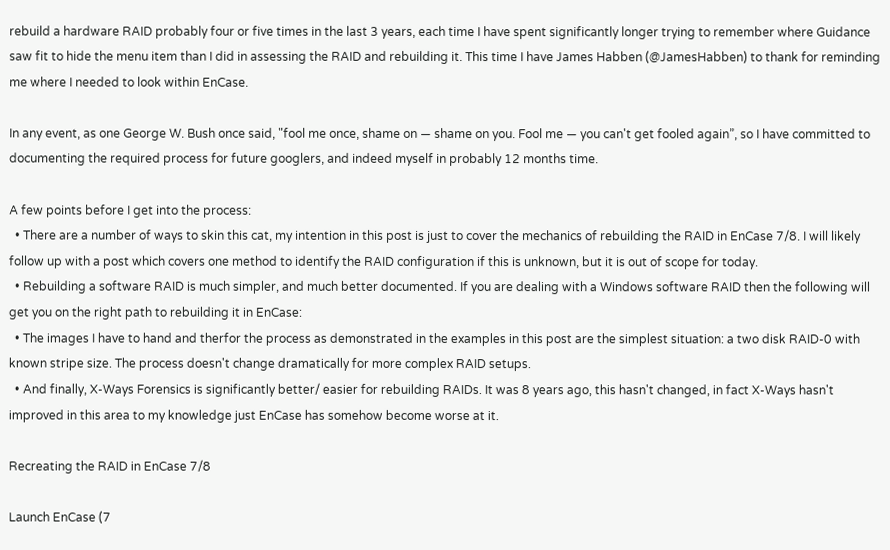rebuild a hardware RAID probably four or five times in the last 3 years, each time I have spent significantly longer trying to remember where Guidance saw fit to hide the menu item than I did in assessing the RAID and rebuilding it. This time I have James Habben (@JamesHabben) to thank for reminding me where I needed to look within EnCase.

In any event, as one George W. Bush once said, "fool me once, shame on — shame on you. Fool me — you can't get fooled again”, so I have committed to documenting the required process for future googlers, and indeed myself in probably 12 months time.

A few points before I get into the process:
  • There are a number of ways to skin this cat, my intention in this post is just to cover the mechanics of rebuilding the RAID in EnCase 7/8. I will likely follow up with a post which covers one method to identify the RAID configuration if this is unknown, but it is out of scope for today.
  • Rebuilding a software RAID is much simpler, and much better documented. If you are dealing with a Windows software RAID then the following will get you on the right path to rebuilding it in EnCase:
  • The images I have to hand and therfor the process as demonstrated in the examples in this post are the simplest situation: a two disk RAID-0 with known stripe size. The process doesn't change dramatically for more complex RAID setups.
  • And finally, X-Ways Forensics is significantly better/ easier for rebuilding RAIDs. It was 8 years ago, this hasn't changed, in fact X-Ways hasn't improved in this area to my knowledge just EnCase has somehow become worse at it.

Recreating the RAID in EnCase 7/8

Launch EnCase (7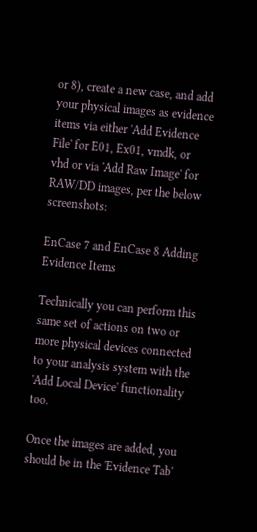or 8), create a new case, and add your physical images as evidence items via either 'Add Evidence File' for E01, Ex01, vmdk, or vhd or via 'Add Raw Image' for RAW/DD images, per the below screenshots:

EnCase 7 and EnCase 8 Adding Evidence Items

Technically you can perform this same set of actions on two or more physical devices connected to your analysis system with the 'Add Local Device' functionality too.

Once the images are added, you should be in the 'Evidence Tab'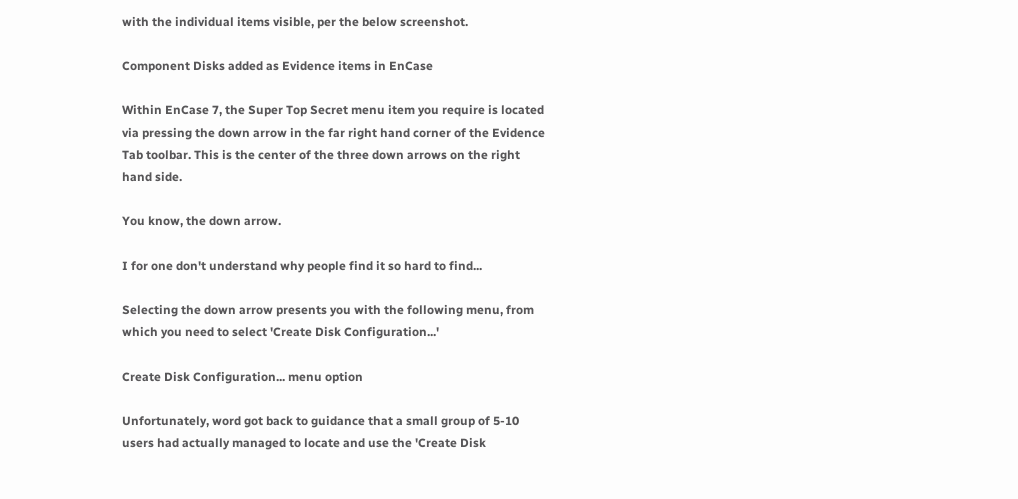with the individual items visible, per the below screenshot.

Component Disks added as Evidence items in EnCase

Within EnCase 7, the Super Top Secret menu item you require is located via pressing the down arrow in the far right hand corner of the Evidence Tab toolbar. This is the center of the three down arrows on the right hand side.

You know, the down arrow.

I for one don't understand why people find it so hard to find...

Selecting the down arrow presents you with the following menu, from which you need to select 'Create Disk Configuration...'

Create Disk Configuration... menu option

Unfortunately, word got back to guidance that a small group of 5-10 users had actually managed to locate and use the 'Create Disk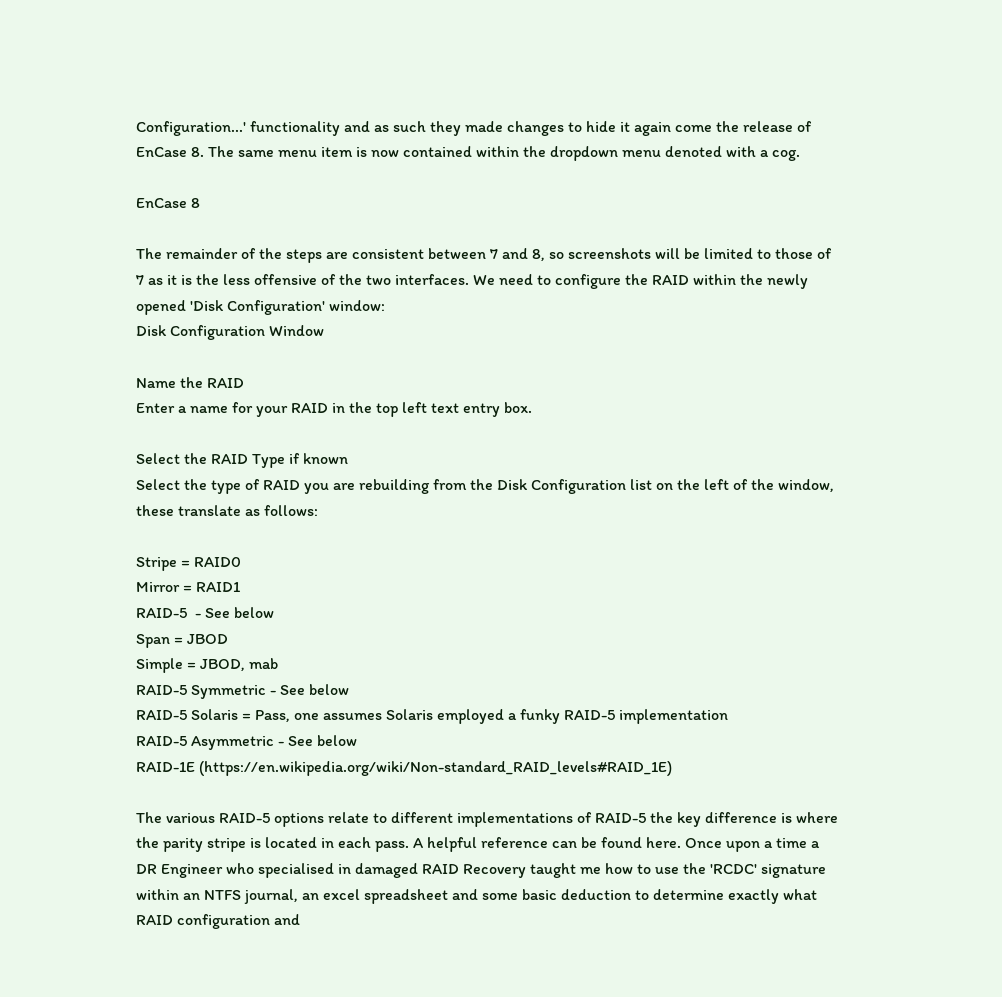Configuration...' functionality and as such they made changes to hide it again come the release of EnCase 8. The same menu item is now contained within the dropdown menu denoted with a cog.

EnCase 8

The remainder of the steps are consistent between 7 and 8, so screenshots will be limited to those of 7 as it is the less offensive of the two interfaces. We need to configure the RAID within the newly opened 'Disk Configuration' window:
Disk Configuration Window

Name the RAID
Enter a name for your RAID in the top left text entry box.

Select the RAID Type if known
Select the type of RAID you are rebuilding from the Disk Configuration list on the left of the window, these translate as follows:

Stripe = RAID0
Mirror = RAID1
RAID-5  - See below
Span = JBOD
Simple = JBOD, mab
RAID-5 Symmetric - See below
RAID-5 Solaris = Pass, one assumes Solaris employed a funky RAID-5 implementation
RAID-5 Asymmetric - See below
RAID-1E (https://en.wikipedia.org/wiki/Non-standard_RAID_levels#RAID_1E)

The various RAID-5 options relate to different implementations of RAID-5 the key difference is where the parity stripe is located in each pass. A helpful reference can be found here. Once upon a time a DR Engineer who specialised in damaged RAID Recovery taught me how to use the 'RCDC' signature within an NTFS journal, an excel spreadsheet and some basic deduction to determine exactly what RAID configuration and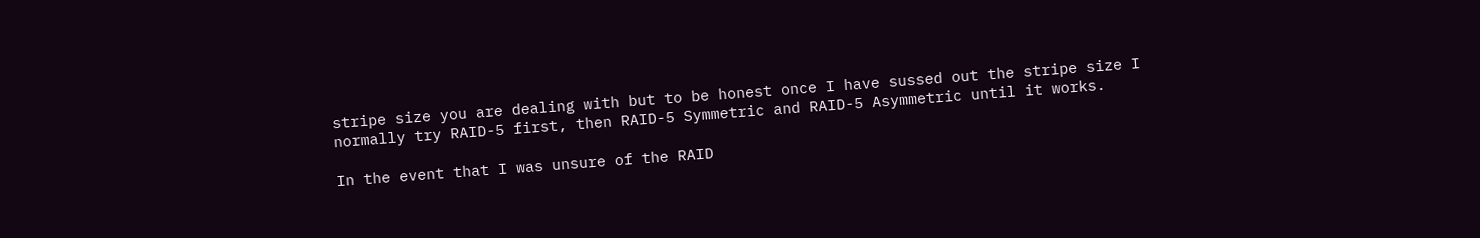stripe size you are dealing with but to be honest once I have sussed out the stripe size I normally try RAID-5 first, then RAID-5 Symmetric and RAID-5 Asymmetric until it works.

In the event that I was unsure of the RAID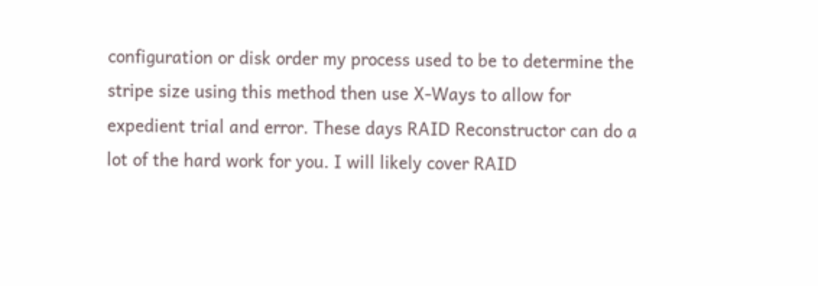configuration or disk order my process used to be to determine the stripe size using this method then use X-Ways to allow for expedient trial and error. These days RAID Reconstructor can do a lot of the hard work for you. I will likely cover RAID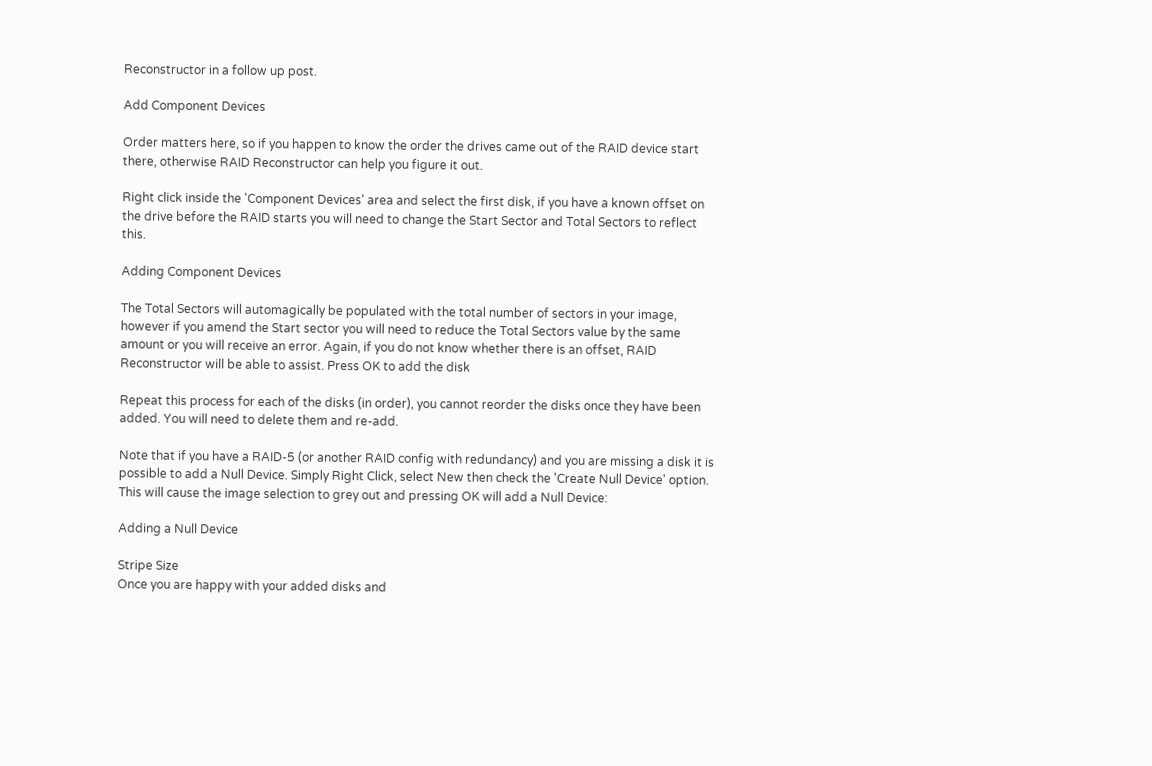Reconstructor in a follow up post.

Add Component Devices

Order matters here, so if you happen to know the order the drives came out of the RAID device start there, otherwise RAID Reconstructor can help you figure it out.

Right click inside the 'Component Devices' area and select the first disk, if you have a known offset on the drive before the RAID starts you will need to change the Start Sector and Total Sectors to reflect this.

Adding Component Devices

The Total Sectors will automagically be populated with the total number of sectors in your image, however if you amend the Start sector you will need to reduce the Total Sectors value by the same amount or you will receive an error. Again, if you do not know whether there is an offset, RAID Reconstructor will be able to assist. Press OK to add the disk

Repeat this process for each of the disks (in order), you cannot reorder the disks once they have been added. You will need to delete them and re-add.

Note that if you have a RAID-5 (or another RAID config with redundancy) and you are missing a disk it is possible to add a Null Device. Simply Right Click, select New then check the 'Create Null Device' option. This will cause the image selection to grey out and pressing OK will add a Null Device:

Adding a Null Device

Stripe Size
Once you are happy with your added disks and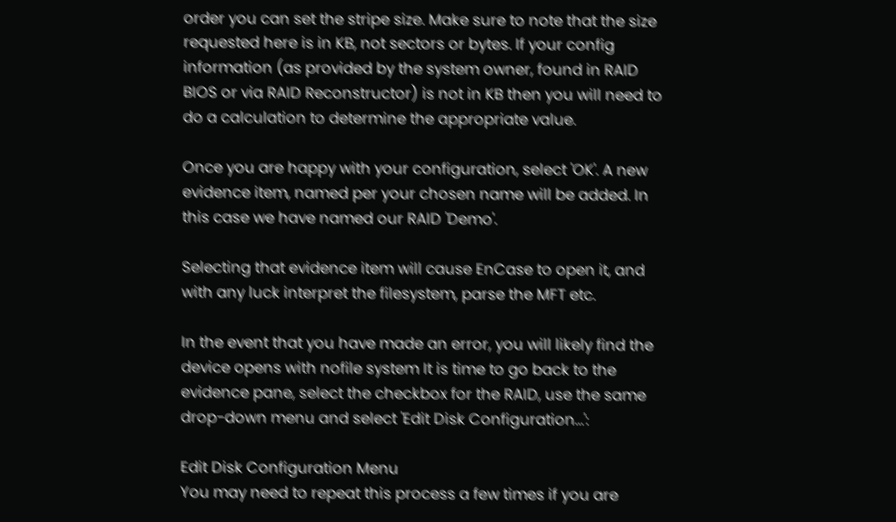order you can set the stripe size. Make sure to note that the size requested here is in KB, not sectors or bytes. If your config information (as provided by the system owner, found in RAID BIOS or via RAID Reconstructor) is not in KB then you will need to do a calculation to determine the appropriate value.

Once you are happy with your configuration, select 'OK'. A new evidence item, named per your chosen name will be added. In this case we have named our RAID 'Demo'.

Selecting that evidence item will cause EnCase to open it, and with any luck interpret the filesystem, parse the MFT etc.

In the event that you have made an error, you will likely find the device opens with nofile system It is time to go back to the evidence pane, select the checkbox for the RAID, use the same drop-down menu and select 'Edit Disk Configuration...':

Edit Disk Configuration Menu
You may need to repeat this process a few times if you are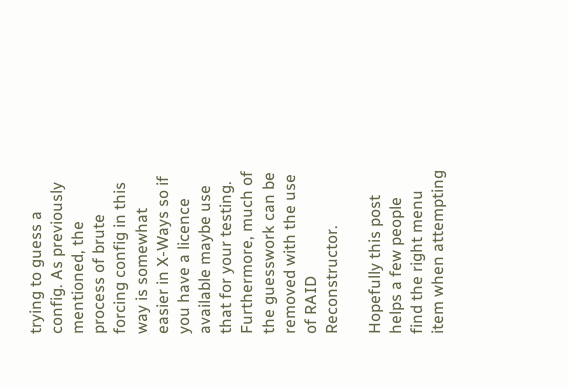trying to guess a config. As previously mentioned, the process of brute forcing config in this way is somewhat easier in X-Ways so if you have a licence available maybe use that for your testing. Furthermore, much of the guesswork can be removed with the use of RAID Reconstructor.

Hopefully this post helps a few people find the right menu item when attempting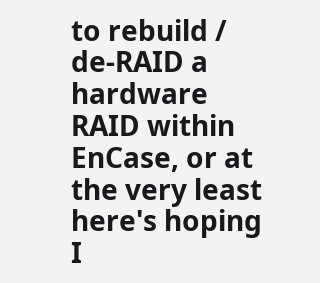to rebuild / de-RAID a hardware RAID within EnCase, or at the very least here's hoping I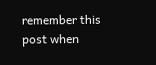remember this post when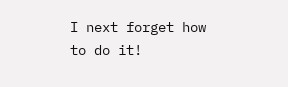I next forget how to do it!